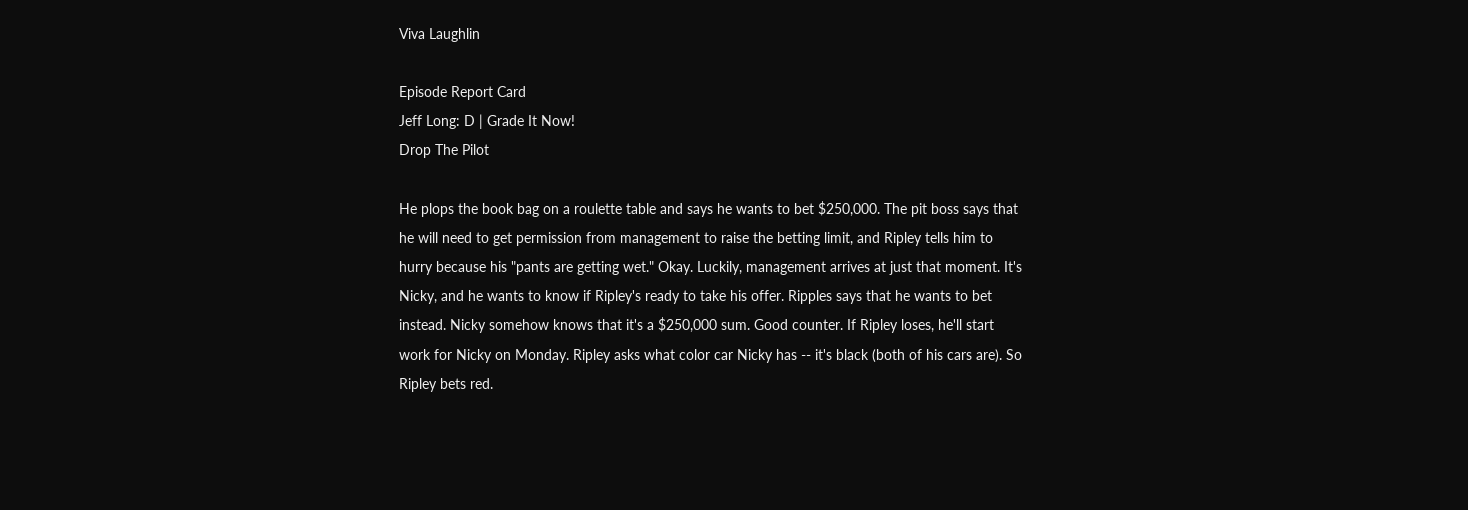Viva Laughlin

Episode Report Card
Jeff Long: D | Grade It Now!
Drop The Pilot

He plops the book bag on a roulette table and says he wants to bet $250,000. The pit boss says that he will need to get permission from management to raise the betting limit, and Ripley tells him to hurry because his "pants are getting wet." Okay. Luckily, management arrives at just that moment. It's Nicky, and he wants to know if Ripley's ready to take his offer. Ripples says that he wants to bet instead. Nicky somehow knows that it's a $250,000 sum. Good counter. If Ripley loses, he'll start work for Nicky on Monday. Ripley asks what color car Nicky has -- it's black (both of his cars are). So Ripley bets red.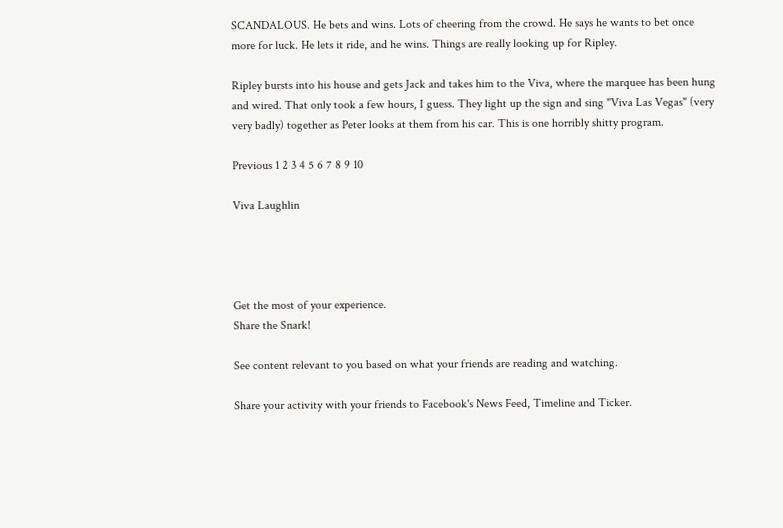SCANDALOUS. He bets and wins. Lots of cheering from the crowd. He says he wants to bet once more for luck. He lets it ride, and he wins. Things are really looking up for Ripley.

Ripley bursts into his house and gets Jack and takes him to the Viva, where the marquee has been hung and wired. That only took a few hours, I guess. They light up the sign and sing "Viva Las Vegas" (very very badly) together as Peter looks at them from his car. This is one horribly shitty program.

Previous 1 2 3 4 5 6 7 8 9 10

Viva Laughlin




Get the most of your experience.
Share the Snark!

See content relevant to you based on what your friends are reading and watching.

Share your activity with your friends to Facebook's News Feed, Timeline and Ticker.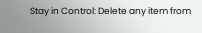Stay in Control: Delete any item from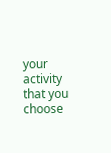your activity that you choose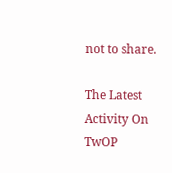not to share.

The Latest Activity On TwOP